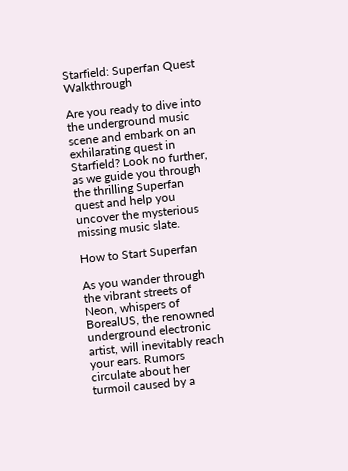Starfield: Superfan Quest Walkthrough

Are you ready to dive into the underground music scene and embark on an exhilarating quest in Starfield? Look no further, as we guide you through the thrilling Superfan quest and help you uncover the mysterious missing music slate.

How to Start Superfan

As you wander through the vibrant streets of Neon, whispers of BorealUS, the renowned underground electronic artist, will inevitably reach your ears. Rumors circulate about her turmoil caused by a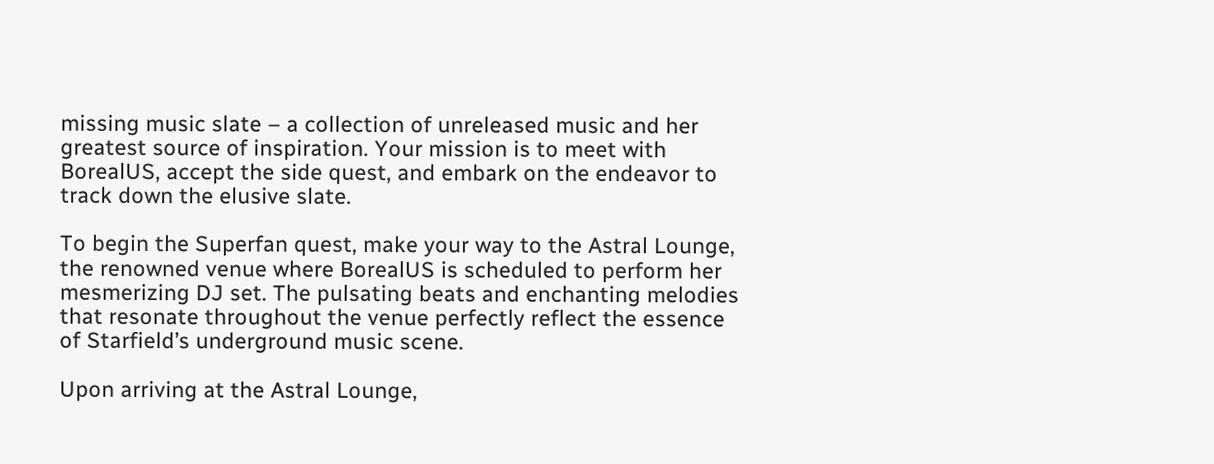missing music slate – a collection of unreleased music and her greatest source of inspiration. Your mission is to meet with BorealUS, accept the side quest, and embark on the endeavor to track down the elusive slate.

To begin the Superfan quest, make your way to the Astral Lounge, the renowned venue where BorealUS is scheduled to perform her mesmerizing DJ set. The pulsating beats and enchanting melodies that resonate throughout the venue perfectly reflect the essence of Starfield’s underground music scene.

Upon arriving at the Astral Lounge,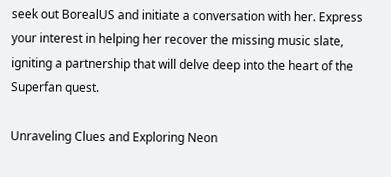seek out BorealUS and initiate a conversation with her. Express your interest in helping her recover the missing music slate, igniting a partnership that will delve deep into the heart of the Superfan quest.

Unraveling Clues and Exploring Neon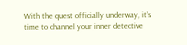With the quest officially underway, it’s time to channel your inner detective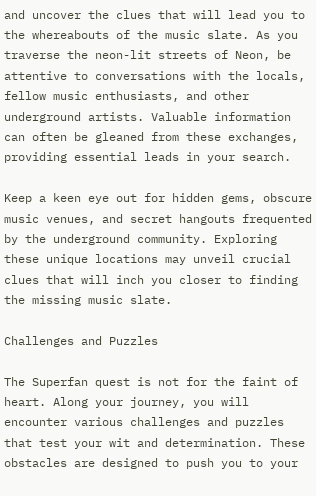and uncover the clues that will lead you to the whereabouts of the music slate. As you traverse the neon-lit streets of Neon, be attentive to conversations with the locals, fellow music enthusiasts, and other underground artists. Valuable information can often be gleaned from these exchanges, providing essential leads in your search.

Keep a keen eye out for hidden gems, obscure music venues, and secret hangouts frequented by the underground community. Exploring these unique locations may unveil crucial clues that will inch you closer to finding the missing music slate.

Challenges and Puzzles

The Superfan quest is not for the faint of heart. Along your journey, you will encounter various challenges and puzzles that test your wit and determination. These obstacles are designed to push you to your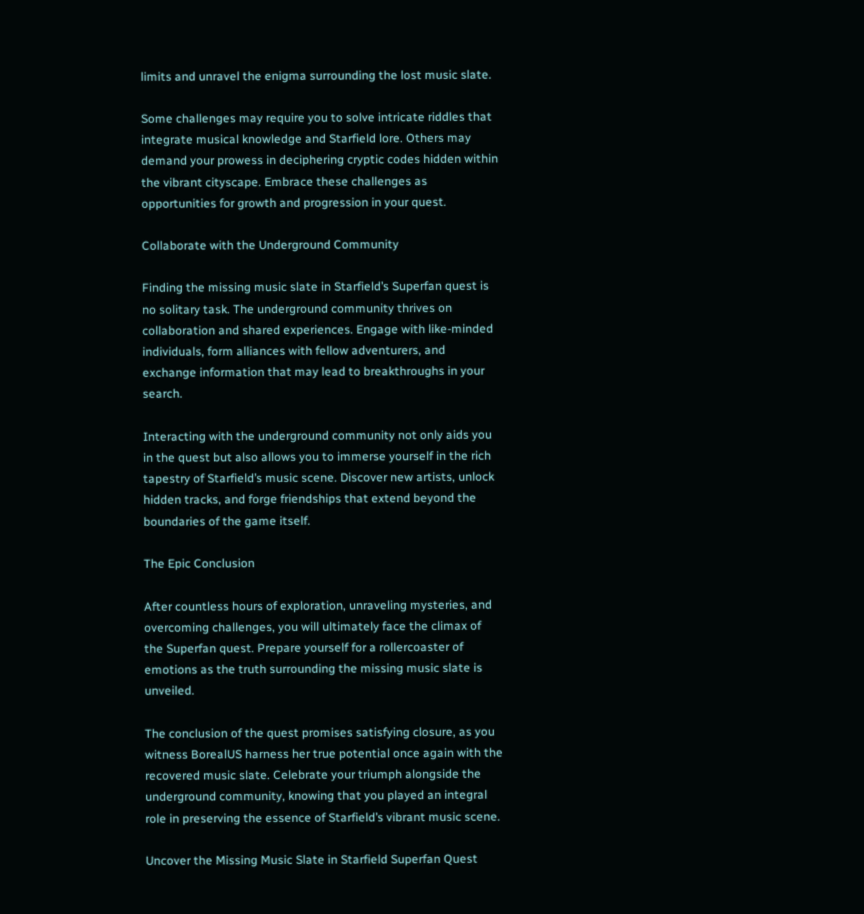limits and unravel the enigma surrounding the lost music slate.

Some challenges may require you to solve intricate riddles that integrate musical knowledge and Starfield lore. Others may demand your prowess in deciphering cryptic codes hidden within the vibrant cityscape. Embrace these challenges as opportunities for growth and progression in your quest.

Collaborate with the Underground Community

Finding the missing music slate in Starfield’s Superfan quest is no solitary task. The underground community thrives on collaboration and shared experiences. Engage with like-minded individuals, form alliances with fellow adventurers, and exchange information that may lead to breakthroughs in your search.

Interacting with the underground community not only aids you in the quest but also allows you to immerse yourself in the rich tapestry of Starfield’s music scene. Discover new artists, unlock hidden tracks, and forge friendships that extend beyond the boundaries of the game itself.

The Epic Conclusion

After countless hours of exploration, unraveling mysteries, and overcoming challenges, you will ultimately face the climax of the Superfan quest. Prepare yourself for a rollercoaster of emotions as the truth surrounding the missing music slate is unveiled.

The conclusion of the quest promises satisfying closure, as you witness BorealUS harness her true potential once again with the recovered music slate. Celebrate your triumph alongside the underground community, knowing that you played an integral role in preserving the essence of Starfield’s vibrant music scene.

Uncover the Missing Music Slate in Starfield Superfan Quest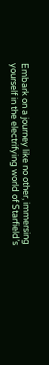Embark on a journey like no other, immersing yourself in the electrifying world of Starfield’s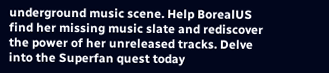underground music scene. Help BorealUS find her missing music slate and rediscover the power of her unreleased tracks. Delve into the Superfan quest today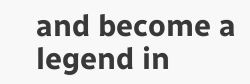and become a legend in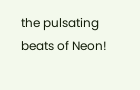the pulsating beats of Neon!